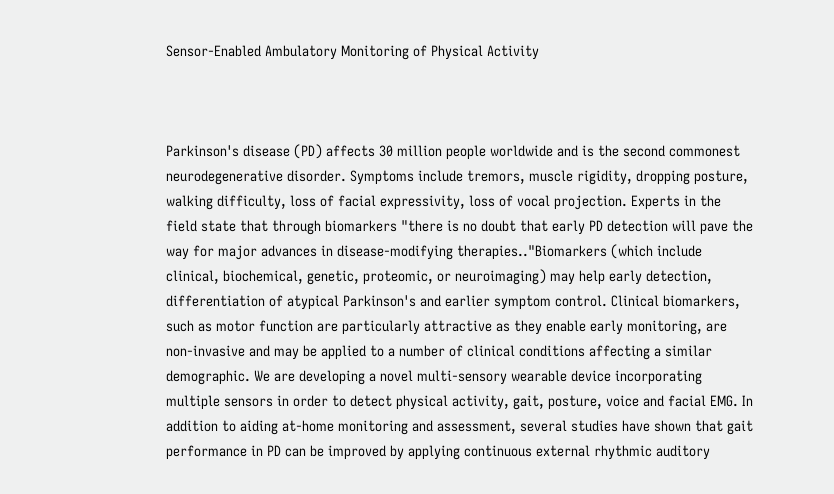Sensor-Enabled Ambulatory Monitoring of Physical Activity



Parkinson's disease (PD) affects 30 million people worldwide and is the second commonest neurodegenerative disorder. Symptoms include tremors, muscle rigidity, dropping posture, walking difficulty, loss of facial expressivity, loss of vocal projection. Experts in the field state that through biomarkers "there is no doubt that early PD detection will pave the way for major advances in disease-modifying therapies.."Biomarkers (which include clinical, biochemical, genetic, proteomic, or neuroimaging) may help early detection, differentiation of atypical Parkinson's and earlier symptom control. Clinical biomarkers, such as motor function are particularly attractive as they enable early monitoring, are non-invasive and may be applied to a number of clinical conditions affecting a similar demographic. We are developing a novel multi-sensory wearable device incorporating multiple sensors in order to detect physical activity, gait, posture, voice and facial EMG. In addition to aiding at-home monitoring and assessment, several studies have shown that gait performance in PD can be improved by applying continuous external rhythmic auditory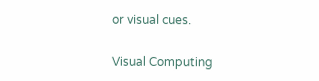or visual cues.

Visual Computing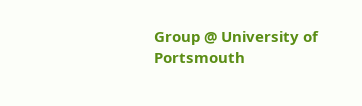Group @ University of Portsmouth